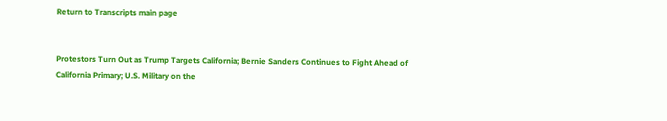Return to Transcripts main page


Protestors Turn Out as Trump Targets California; Bernie Sanders Continues to Fight Ahead of California Primary; U.S. Military on the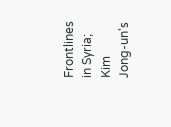Frontlines in Syria; Kim Jong-un's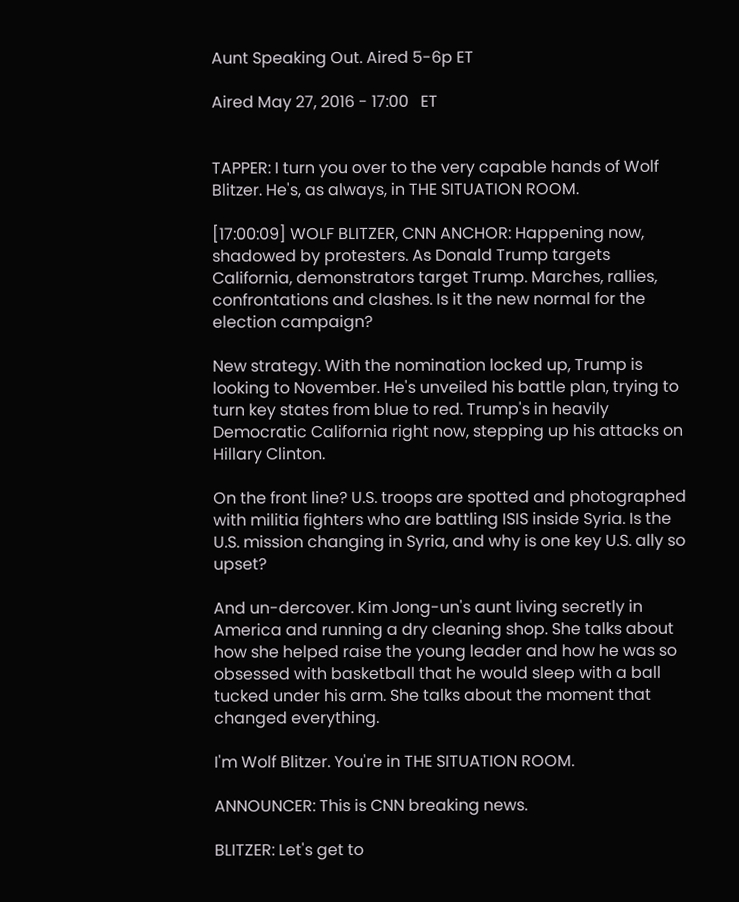Aunt Speaking Out. Aired 5-6p ET

Aired May 27, 2016 - 17:00   ET


TAPPER: I turn you over to the very capable hands of Wolf Blitzer. He's, as always, in THE SITUATION ROOM.

[17:00:09] WOLF BLITZER, CNN ANCHOR: Happening now, shadowed by protesters. As Donald Trump targets California, demonstrators target Trump. Marches, rallies, confrontations and clashes. Is it the new normal for the election campaign?

New strategy. With the nomination locked up, Trump is looking to November. He's unveiled his battle plan, trying to turn key states from blue to red. Trump's in heavily Democratic California right now, stepping up his attacks on Hillary Clinton.

On the front line? U.S. troops are spotted and photographed with militia fighters who are battling ISIS inside Syria. Is the U.S. mission changing in Syria, and why is one key U.S. ally so upset?

And un-dercover. Kim Jong-un's aunt living secretly in America and running a dry cleaning shop. She talks about how she helped raise the young leader and how he was so obsessed with basketball that he would sleep with a ball tucked under his arm. She talks about the moment that changed everything.

I'm Wolf Blitzer. You're in THE SITUATION ROOM.

ANNOUNCER: This is CNN breaking news.

BLITZER: Let's get to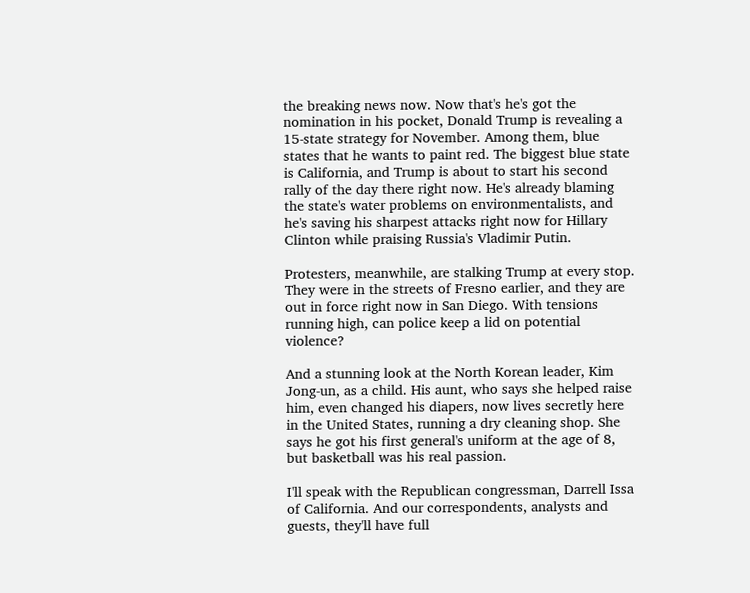the breaking news now. Now that's he's got the nomination in his pocket, Donald Trump is revealing a 15-state strategy for November. Among them, blue states that he wants to paint red. The biggest blue state is California, and Trump is about to start his second rally of the day there right now. He's already blaming the state's water problems on environmentalists, and he's saving his sharpest attacks right now for Hillary Clinton while praising Russia's Vladimir Putin.

Protesters, meanwhile, are stalking Trump at every stop. They were in the streets of Fresno earlier, and they are out in force right now in San Diego. With tensions running high, can police keep a lid on potential violence?

And a stunning look at the North Korean leader, Kim Jong-un, as a child. His aunt, who says she helped raise him, even changed his diapers, now lives secretly here in the United States, running a dry cleaning shop. She says he got his first general's uniform at the age of 8, but basketball was his real passion.

I'll speak with the Republican congressman, Darrell Issa of California. And our correspondents, analysts and guests, they'll have full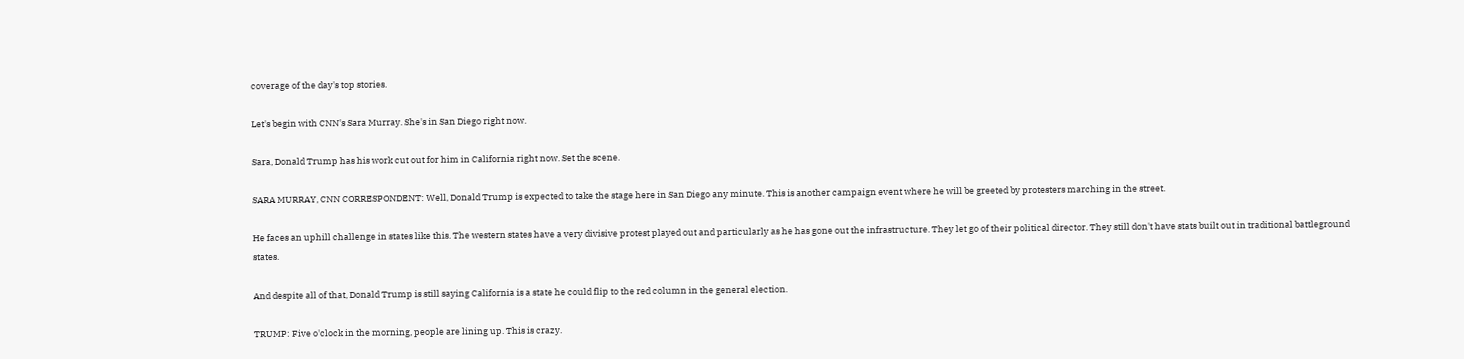coverage of the day's top stories.

Let's begin with CNN's Sara Murray. She's in San Diego right now.

Sara, Donald Trump has his work cut out for him in California right now. Set the scene.

SARA MURRAY, CNN CORRESPONDENT: Well, Donald Trump is expected to take the stage here in San Diego any minute. This is another campaign event where he will be greeted by protesters marching in the street.

He faces an uphill challenge in states like this. The western states have a very divisive protest played out and particularly as he has gone out the infrastructure. They let go of their political director. They still don't have stats built out in traditional battleground states.

And despite all of that, Donald Trump is still saying California is a state he could flip to the red column in the general election.

TRUMP: Five o'clock in the morning, people are lining up. This is crazy.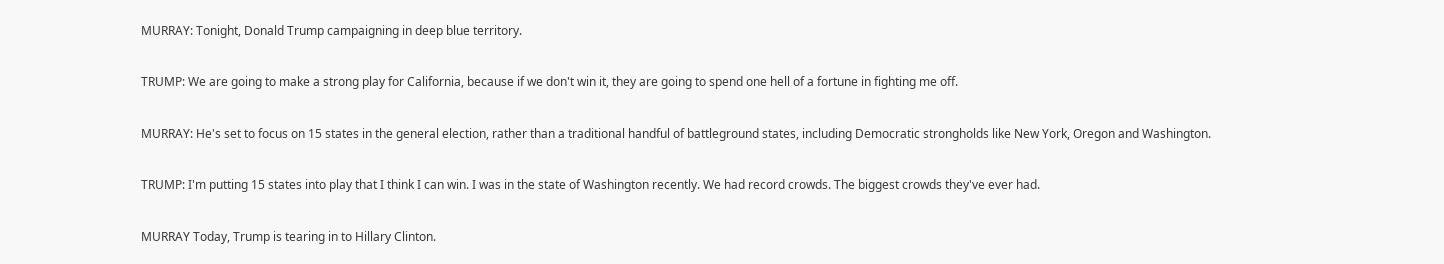MURRAY: Tonight, Donald Trump campaigning in deep blue territory.

TRUMP: We are going to make a strong play for California, because if we don't win it, they are going to spend one hell of a fortune in fighting me off.

MURRAY: He's set to focus on 15 states in the general election, rather than a traditional handful of battleground states, including Democratic strongholds like New York, Oregon and Washington.

TRUMP: I'm putting 15 states into play that I think I can win. I was in the state of Washington recently. We had record crowds. The biggest crowds they've ever had.

MURRAY Today, Trump is tearing in to Hillary Clinton.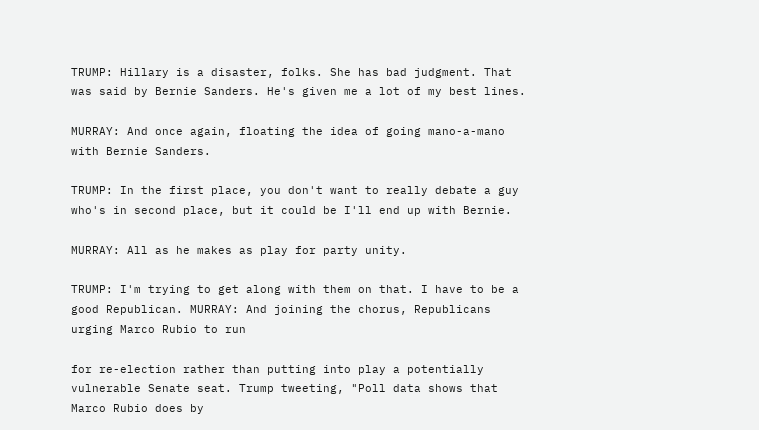TRUMP: Hillary is a disaster, folks. She has bad judgment. That was said by Bernie Sanders. He's given me a lot of my best lines.

MURRAY: And once again, floating the idea of going mano-a-mano with Bernie Sanders.

TRUMP: In the first place, you don't want to really debate a guy who's in second place, but it could be I'll end up with Bernie.

MURRAY: All as he makes as play for party unity.

TRUMP: I'm trying to get along with them on that. I have to be a good Republican. MURRAY: And joining the chorus, Republicans urging Marco Rubio to run

for re-election rather than putting into play a potentially vulnerable Senate seat. Trump tweeting, "Poll data shows that Marco Rubio does by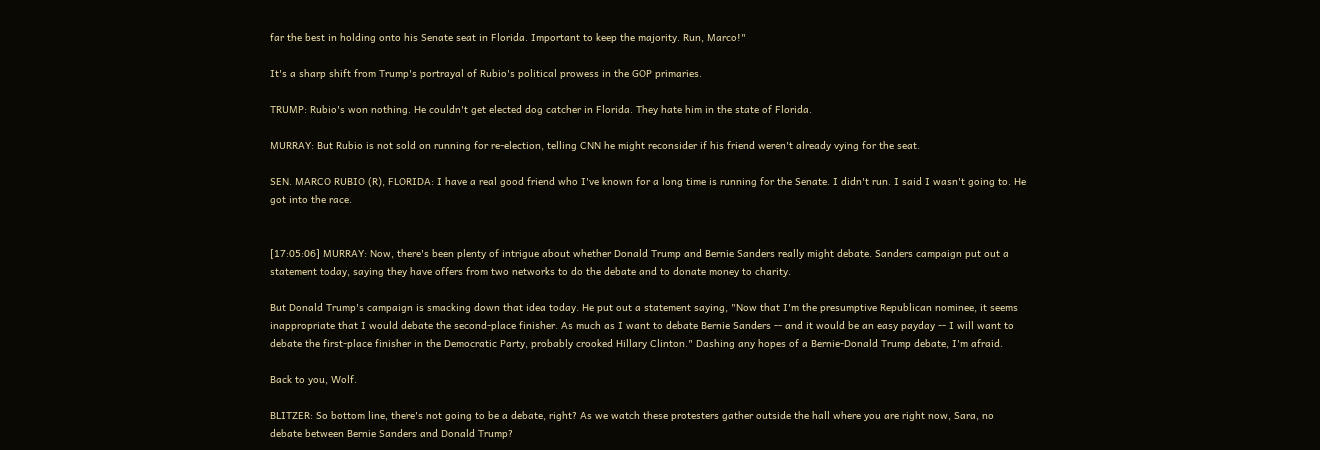far the best in holding onto his Senate seat in Florida. Important to keep the majority. Run, Marco!"

It's a sharp shift from Trump's portrayal of Rubio's political prowess in the GOP primaries.

TRUMP: Rubio's won nothing. He couldn't get elected dog catcher in Florida. They hate him in the state of Florida.

MURRAY: But Rubio is not sold on running for re-election, telling CNN he might reconsider if his friend weren't already vying for the seat.

SEN. MARCO RUBIO (R), FLORIDA: I have a real good friend who I've known for a long time is running for the Senate. I didn't run. I said I wasn't going to. He got into the race.


[17:05:06] MURRAY: Now, there's been plenty of intrigue about whether Donald Trump and Bernie Sanders really might debate. Sanders campaign put out a statement today, saying they have offers from two networks to do the debate and to donate money to charity.

But Donald Trump's campaign is smacking down that idea today. He put out a statement saying, "Now that I'm the presumptive Republican nominee, it seems inappropriate that I would debate the second-place finisher. As much as I want to debate Bernie Sanders -- and it would be an easy payday -- I will want to debate the first-place finisher in the Democratic Party, probably crooked Hillary Clinton." Dashing any hopes of a Bernie-Donald Trump debate, I'm afraid.

Back to you, Wolf.

BLITZER: So bottom line, there's not going to be a debate, right? As we watch these protesters gather outside the hall where you are right now, Sara, no debate between Bernie Sanders and Donald Trump?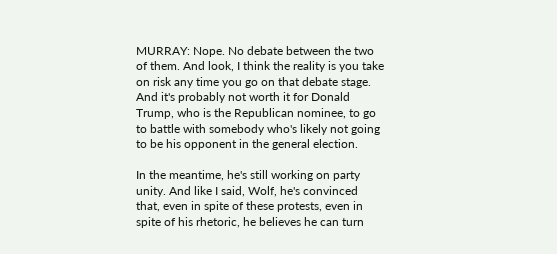MURRAY: Nope. No debate between the two of them. And look, I think the reality is you take on risk any time you go on that debate stage. And it's probably not worth it for Donald Trump, who is the Republican nominee, to go to battle with somebody who's likely not going to be his opponent in the general election.

In the meantime, he's still working on party unity. And like I said, Wolf, he's convinced that, even in spite of these protests, even in spite of his rhetoric, he believes he can turn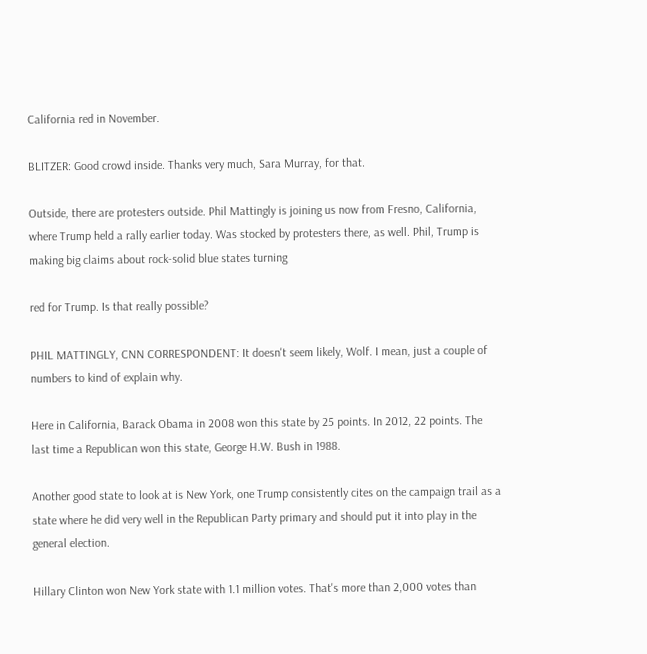California red in November.

BLITZER: Good crowd inside. Thanks very much, Sara Murray, for that.

Outside, there are protesters outside. Phil Mattingly is joining us now from Fresno, California, where Trump held a rally earlier today. Was stocked by protesters there, as well. Phil, Trump is making big claims about rock-solid blue states turning

red for Trump. Is that really possible?

PHIL MATTINGLY, CNN CORRESPONDENT: It doesn't seem likely, Wolf. I mean, just a couple of numbers to kind of explain why.

Here in California, Barack Obama in 2008 won this state by 25 points. In 2012, 22 points. The last time a Republican won this state, George H.W. Bush in 1988.

Another good state to look at is New York, one Trump consistently cites on the campaign trail as a state where he did very well in the Republican Party primary and should put it into play in the general election.

Hillary Clinton won New York state with 1.1 million votes. That's more than 2,000 votes than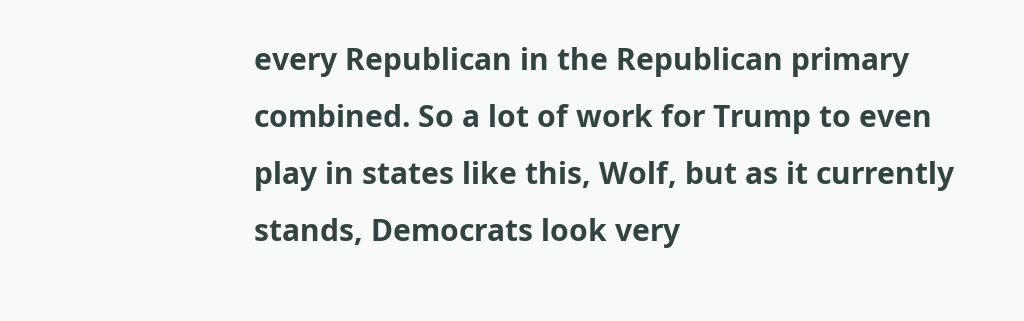every Republican in the Republican primary combined. So a lot of work for Trump to even play in states like this, Wolf, but as it currently stands, Democrats look very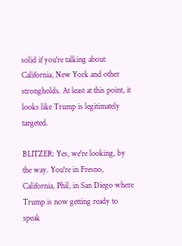solid if you're talking about California, New York and other strongholds. At least at this point, it looks like Trump is legitimately targeted.

BLITZER: Yes, we're looking, by the way. You're in Fresno, California, Phil, in San Diego where Trump is now getting ready to speak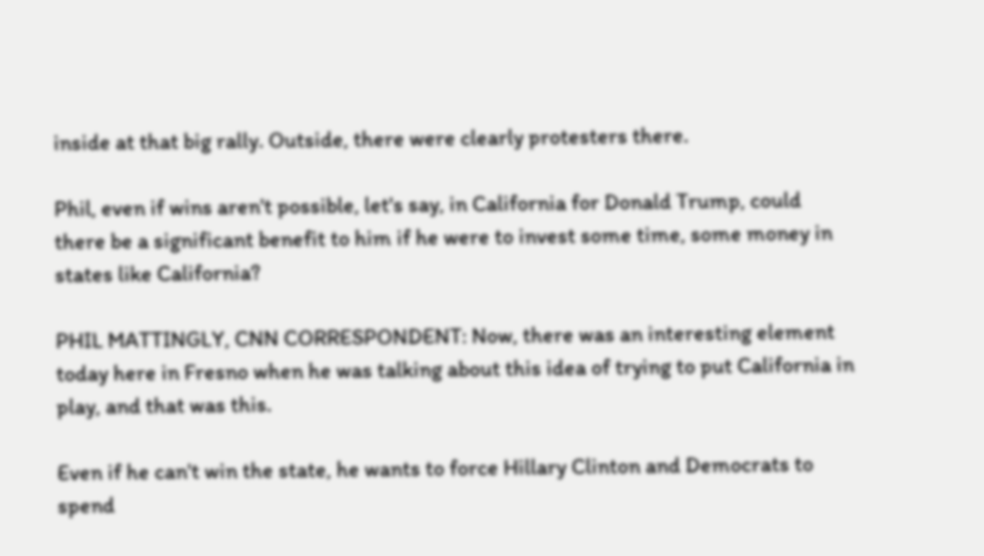inside at that big rally. Outside, there were clearly protesters there.

Phil, even if wins aren't possible, let's say, in California for Donald Trump, could there be a significant benefit to him if he were to invest some time, some money in states like California?

PHIL MATTINGLY, CNN CORRESPONDENT: Now, there was an interesting element today here in Fresno when he was talking about this idea of trying to put California in play, and that was this.

Even if he can't win the state, he wants to force Hillary Clinton and Democrats to spend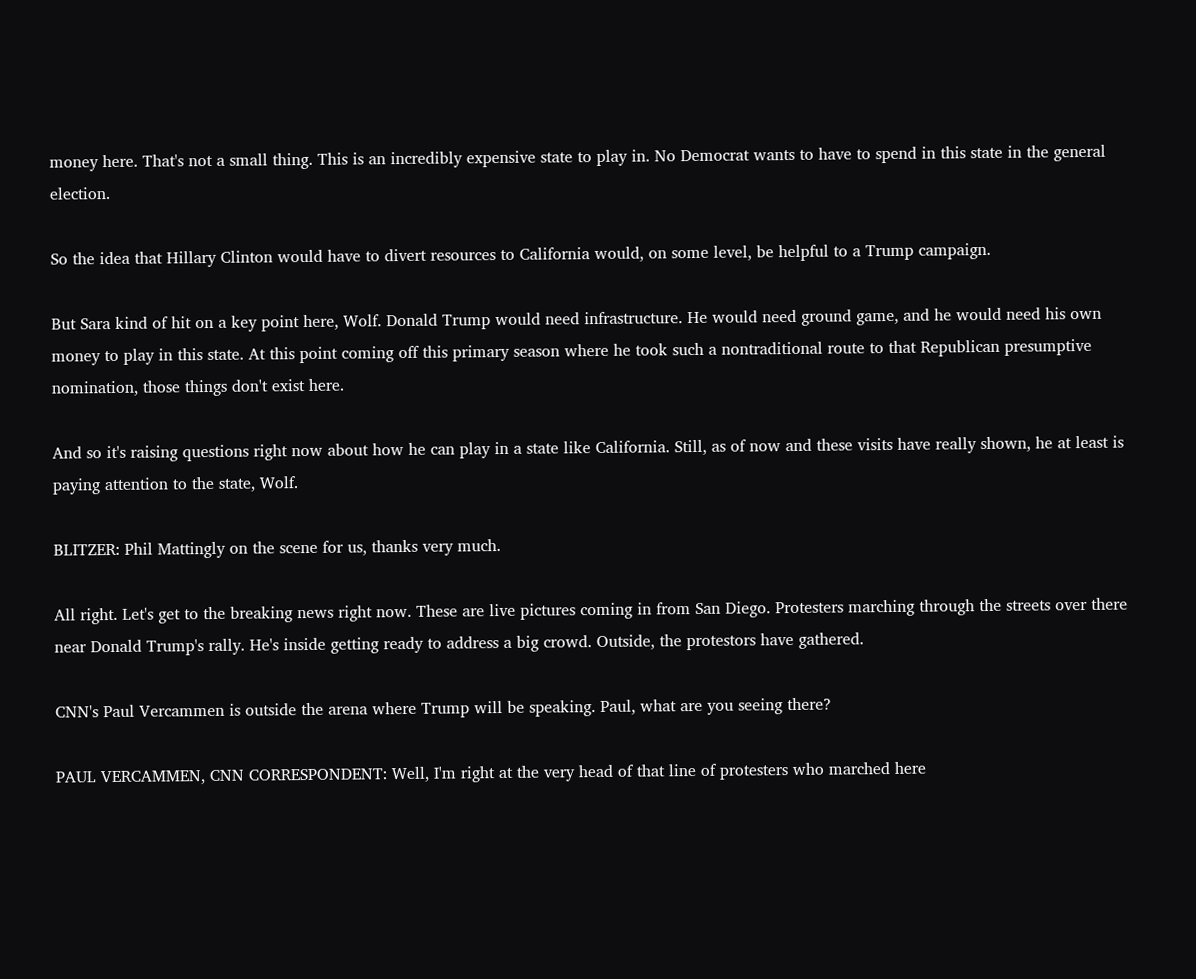money here. That's not a small thing. This is an incredibly expensive state to play in. No Democrat wants to have to spend in this state in the general election.

So the idea that Hillary Clinton would have to divert resources to California would, on some level, be helpful to a Trump campaign.

But Sara kind of hit on a key point here, Wolf. Donald Trump would need infrastructure. He would need ground game, and he would need his own money to play in this state. At this point coming off this primary season where he took such a nontraditional route to that Republican presumptive nomination, those things don't exist here.

And so it's raising questions right now about how he can play in a state like California. Still, as of now and these visits have really shown, he at least is paying attention to the state, Wolf.

BLITZER: Phil Mattingly on the scene for us, thanks very much.

All right. Let's get to the breaking news right now. These are live pictures coming in from San Diego. Protesters marching through the streets over there near Donald Trump's rally. He's inside getting ready to address a big crowd. Outside, the protestors have gathered.

CNN's Paul Vercammen is outside the arena where Trump will be speaking. Paul, what are you seeing there?

PAUL VERCAMMEN, CNN CORRESPONDENT: Well, I'm right at the very head of that line of protesters who marched here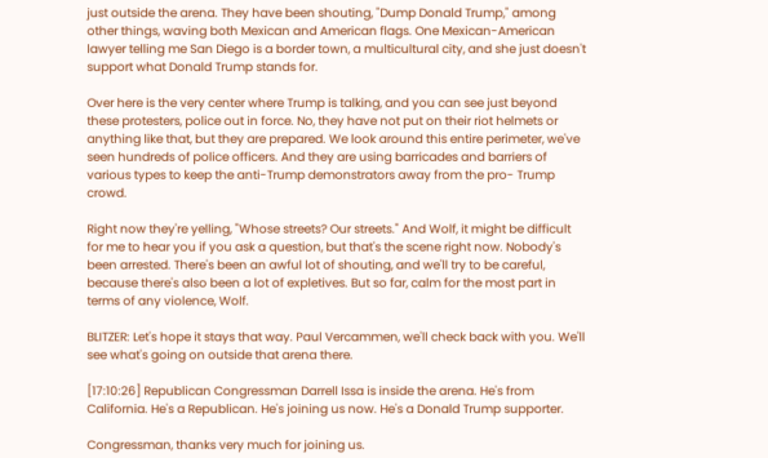just outside the arena. They have been shouting, "Dump Donald Trump," among other things, waving both Mexican and American flags. One Mexican-American lawyer telling me San Diego is a border town, a multicultural city, and she just doesn't support what Donald Trump stands for.

Over here is the very center where Trump is talking, and you can see just beyond these protesters, police out in force. No, they have not put on their riot helmets or anything like that, but they are prepared. We look around this entire perimeter, we've seen hundreds of police officers. And they are using barricades and barriers of various types to keep the anti-Trump demonstrators away from the pro- Trump crowd.

Right now they're yelling, "Whose streets? Our streets." And Wolf, it might be difficult for me to hear you if you ask a question, but that's the scene right now. Nobody's been arrested. There's been an awful lot of shouting, and we'll try to be careful, because there's also been a lot of expletives. But so far, calm for the most part in terms of any violence, Wolf.

BLITZER: Let's hope it stays that way. Paul Vercammen, we'll check back with you. We'll see what's going on outside that arena there.

[17:10:26] Republican Congressman Darrell Issa is inside the arena. He's from California. He's a Republican. He's joining us now. He's a Donald Trump supporter.

Congressman, thanks very much for joining us.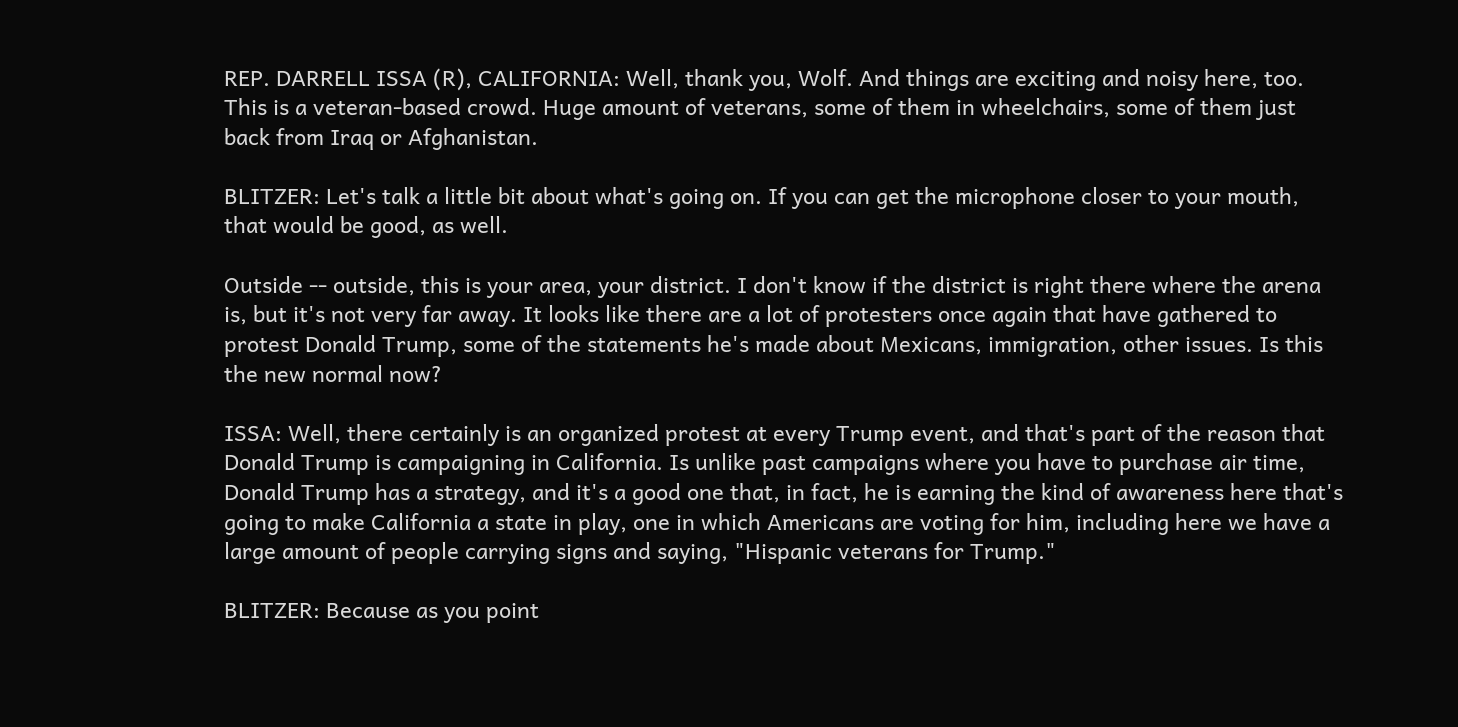REP. DARRELL ISSA (R), CALIFORNIA: Well, thank you, Wolf. And things are exciting and noisy here, too. This is a veteran-based crowd. Huge amount of veterans, some of them in wheelchairs, some of them just back from Iraq or Afghanistan.

BLITZER: Let's talk a little bit about what's going on. If you can get the microphone closer to your mouth, that would be good, as well.

Outside -- outside, this is your area, your district. I don't know if the district is right there where the arena is, but it's not very far away. It looks like there are a lot of protesters once again that have gathered to protest Donald Trump, some of the statements he's made about Mexicans, immigration, other issues. Is this the new normal now?

ISSA: Well, there certainly is an organized protest at every Trump event, and that's part of the reason that Donald Trump is campaigning in California. Is unlike past campaigns where you have to purchase air time, Donald Trump has a strategy, and it's a good one that, in fact, he is earning the kind of awareness here that's going to make California a state in play, one in which Americans are voting for him, including here we have a large amount of people carrying signs and saying, "Hispanic veterans for Trump."

BLITZER: Because as you point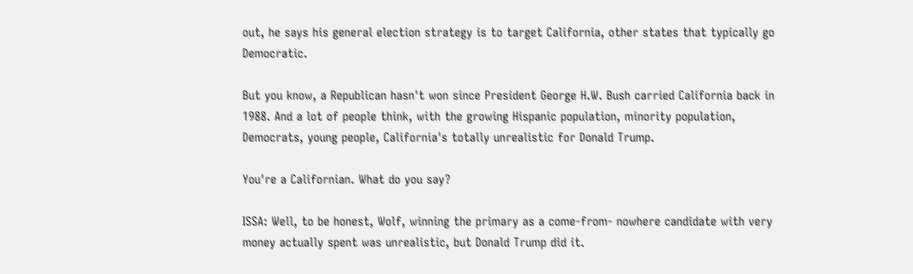out, he says his general election strategy is to target California, other states that typically go Democratic.

But you know, a Republican hasn't won since President George H.W. Bush carried California back in 1988. And a lot of people think, with the growing Hispanic population, minority population, Democrats, young people, California's totally unrealistic for Donald Trump.

You're a Californian. What do you say?

ISSA: Well, to be honest, Wolf, winning the primary as a come-from- nowhere candidate with very money actually spent was unrealistic, but Donald Trump did it.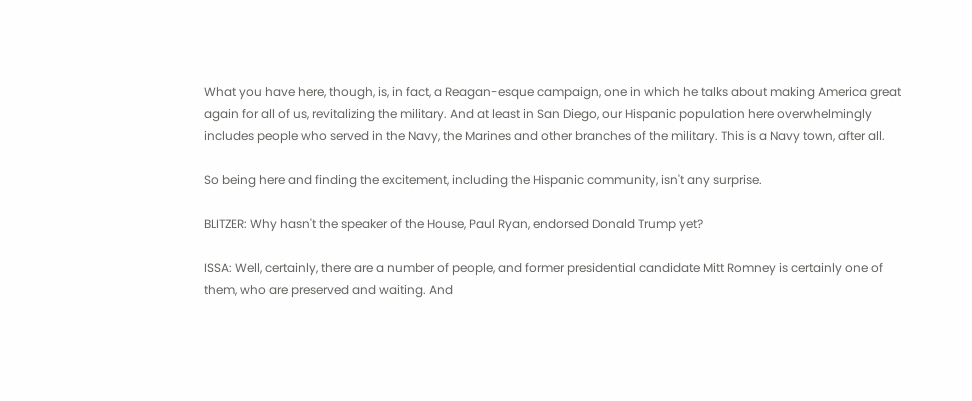What you have here, though, is, in fact, a Reagan-esque campaign, one in which he talks about making America great again for all of us, revitalizing the military. And at least in San Diego, our Hispanic population here overwhelmingly includes people who served in the Navy, the Marines and other branches of the military. This is a Navy town, after all.

So being here and finding the excitement, including the Hispanic community, isn't any surprise.

BLITZER: Why hasn't the speaker of the House, Paul Ryan, endorsed Donald Trump yet?

ISSA: Well, certainly, there are a number of people, and former presidential candidate Mitt Romney is certainly one of them, who are preserved and waiting. And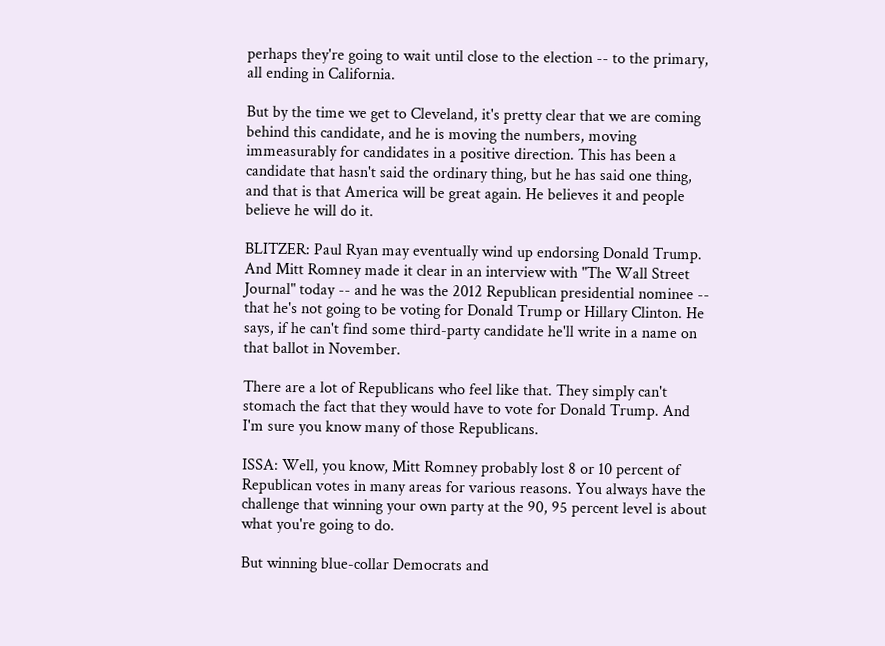perhaps they're going to wait until close to the election -- to the primary, all ending in California.

But by the time we get to Cleveland, it's pretty clear that we are coming behind this candidate, and he is moving the numbers, moving immeasurably for candidates in a positive direction. This has been a candidate that hasn't said the ordinary thing, but he has said one thing, and that is that America will be great again. He believes it and people believe he will do it.

BLITZER: Paul Ryan may eventually wind up endorsing Donald Trump. And Mitt Romney made it clear in an interview with "The Wall Street Journal" today -- and he was the 2012 Republican presidential nominee -- that he's not going to be voting for Donald Trump or Hillary Clinton. He says, if he can't find some third-party candidate he'll write in a name on that ballot in November.

There are a lot of Republicans who feel like that. They simply can't stomach the fact that they would have to vote for Donald Trump. And I'm sure you know many of those Republicans.

ISSA: Well, you know, Mitt Romney probably lost 8 or 10 percent of Republican votes in many areas for various reasons. You always have the challenge that winning your own party at the 90, 95 percent level is about what you're going to do.

But winning blue-collar Democrats and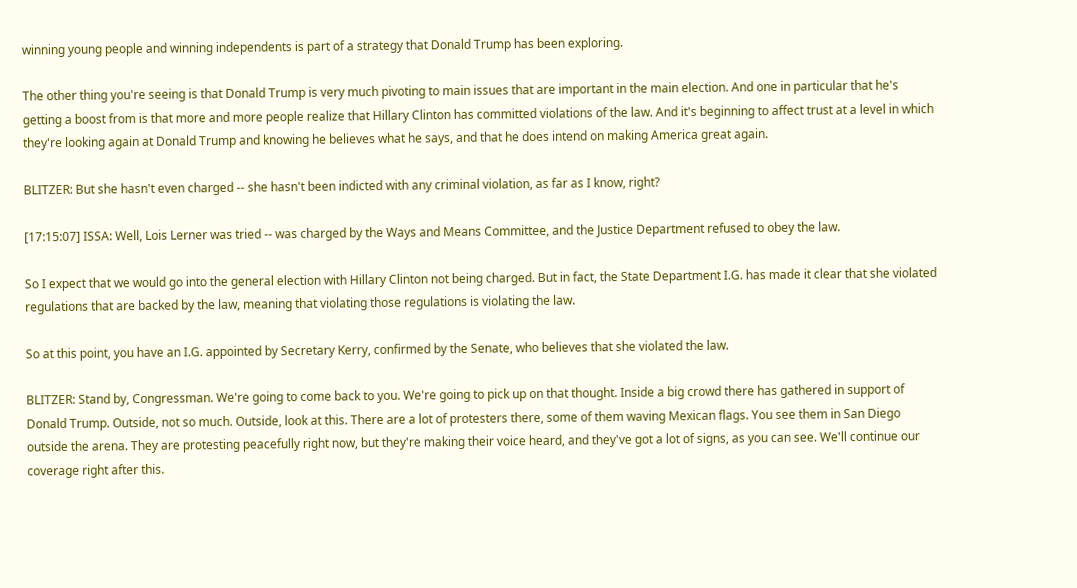winning young people and winning independents is part of a strategy that Donald Trump has been exploring.

The other thing you're seeing is that Donald Trump is very much pivoting to main issues that are important in the main election. And one in particular that he's getting a boost from is that more and more people realize that Hillary Clinton has committed violations of the law. And it's beginning to affect trust at a level in which they're looking again at Donald Trump and knowing he believes what he says, and that he does intend on making America great again.

BLITZER: But she hasn't even charged -- she hasn't been indicted with any criminal violation, as far as I know, right?

[17:15:07] ISSA: Well, Lois Lerner was tried -- was charged by the Ways and Means Committee, and the Justice Department refused to obey the law.

So I expect that we would go into the general election with Hillary Clinton not being charged. But in fact, the State Department I.G. has made it clear that she violated regulations that are backed by the law, meaning that violating those regulations is violating the law.

So at this point, you have an I.G. appointed by Secretary Kerry, confirmed by the Senate, who believes that she violated the law.

BLITZER: Stand by, Congressman. We're going to come back to you. We're going to pick up on that thought. Inside a big crowd there has gathered in support of Donald Trump. Outside, not so much. Outside, look at this. There are a lot of protesters there, some of them waving Mexican flags. You see them in San Diego outside the arena. They are protesting peacefully right now, but they're making their voice heard, and they've got a lot of signs, as you can see. We'll continue our coverage right after this.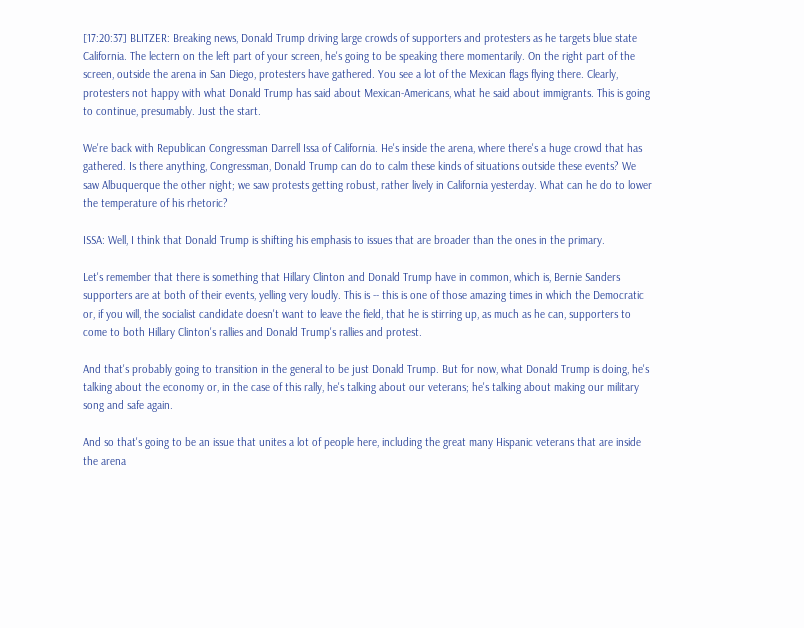[17:20:37] BLITZER: Breaking news, Donald Trump driving large crowds of supporters and protesters as he targets blue state California. The lectern on the left part of your screen, he's going to be speaking there momentarily. On the right part of the screen, outside the arena in San Diego, protesters have gathered. You see a lot of the Mexican flags flying there. Clearly, protesters not happy with what Donald Trump has said about Mexican-Americans, what he said about immigrants. This is going to continue, presumably. Just the start.

We're back with Republican Congressman Darrell Issa of California. He's inside the arena, where there's a huge crowd that has gathered. Is there anything, Congressman, Donald Trump can do to calm these kinds of situations outside these events? We saw Albuquerque the other night; we saw protests getting robust, rather lively in California yesterday. What can he do to lower the temperature of his rhetoric?

ISSA: Well, I think that Donald Trump is shifting his emphasis to issues that are broader than the ones in the primary.

Let's remember that there is something that Hillary Clinton and Donald Trump have in common, which is, Bernie Sanders supporters are at both of their events, yelling very loudly. This is -- this is one of those amazing times in which the Democratic or, if you will, the socialist candidate doesn't want to leave the field, that he is stirring up, as much as he can, supporters to come to both Hillary Clinton's rallies and Donald Trump's rallies and protest.

And that's probably going to transition in the general to be just Donald Trump. But for now, what Donald Trump is doing, he's talking about the economy or, in the case of this rally, he's talking about our veterans; he's talking about making our military song and safe again.

And so that's going to be an issue that unites a lot of people here, including the great many Hispanic veterans that are inside the arena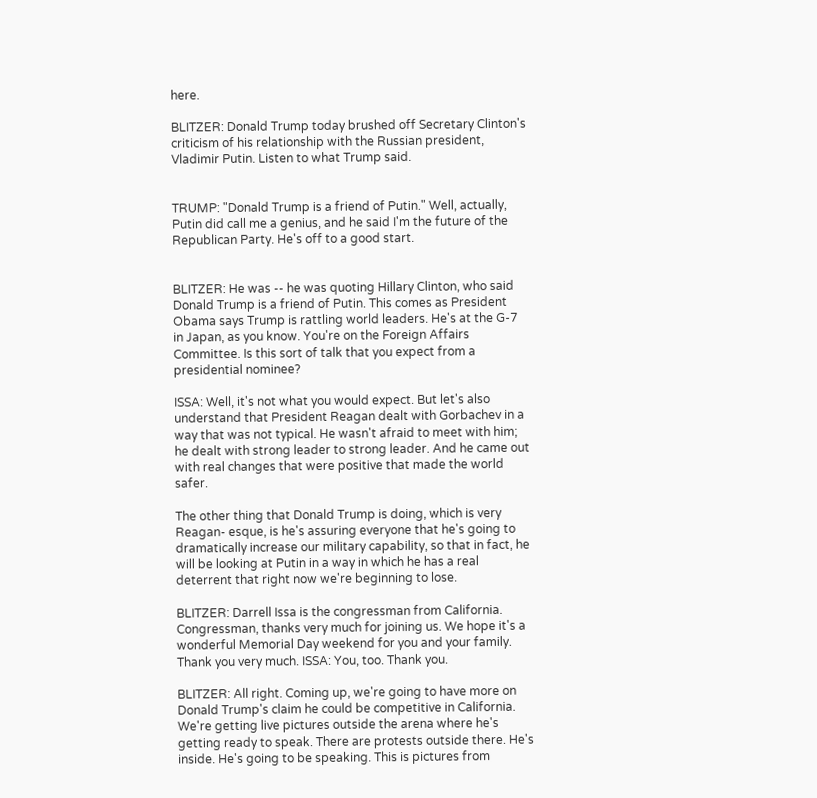here.

BLITZER: Donald Trump today brushed off Secretary Clinton's criticism of his relationship with the Russian president, Vladimir Putin. Listen to what Trump said.


TRUMP: "Donald Trump is a friend of Putin." Well, actually, Putin did call me a genius, and he said I'm the future of the Republican Party. He's off to a good start.


BLITZER: He was -- he was quoting Hillary Clinton, who said Donald Trump is a friend of Putin. This comes as President Obama says Trump is rattling world leaders. He's at the G-7 in Japan, as you know. You're on the Foreign Affairs Committee. Is this sort of talk that you expect from a presidential nominee?

ISSA: Well, it's not what you would expect. But let's also understand that President Reagan dealt with Gorbachev in a way that was not typical. He wasn't afraid to meet with him; he dealt with strong leader to strong leader. And he came out with real changes that were positive that made the world safer.

The other thing that Donald Trump is doing, which is very Reagan- esque, is he's assuring everyone that he's going to dramatically increase our military capability, so that in fact, he will be looking at Putin in a way in which he has a real deterrent that right now we're beginning to lose.

BLITZER: Darrell Issa is the congressman from California. Congressman, thanks very much for joining us. We hope it's a wonderful Memorial Day weekend for you and your family. Thank you very much. ISSA: You, too. Thank you.

BLITZER: All right. Coming up, we're going to have more on Donald Trump's claim he could be competitive in California. We're getting live pictures outside the arena where he's getting ready to speak. There are protests outside there. He's inside. He's going to be speaking. This is pictures from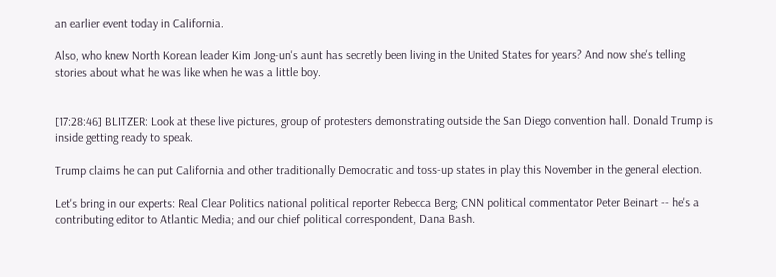an earlier event today in California.

Also, who knew North Korean leader Kim Jong-un's aunt has secretly been living in the United States for years? And now she's telling stories about what he was like when he was a little boy.


[17:28:46] BLITZER: Look at these live pictures, group of protesters demonstrating outside the San Diego convention hall. Donald Trump is inside getting ready to speak.

Trump claims he can put California and other traditionally Democratic and toss-up states in play this November in the general election.

Let's bring in our experts: Real Clear Politics national political reporter Rebecca Berg; CNN political commentator Peter Beinart -- he's a contributing editor to Atlantic Media; and our chief political correspondent, Dana Bash.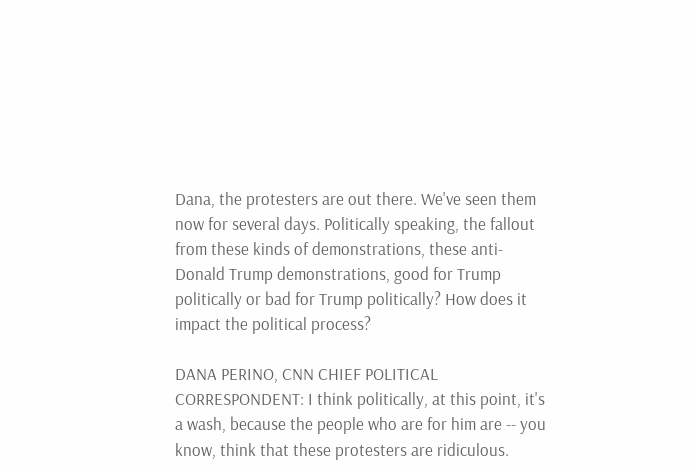Dana, the protesters are out there. We've seen them now for several days. Politically speaking, the fallout from these kinds of demonstrations, these anti-Donald Trump demonstrations, good for Trump politically or bad for Trump politically? How does it impact the political process?

DANA PERINO, CNN CHIEF POLITICAL CORRESPONDENT: I think politically, at this point, it's a wash, because the people who are for him are -- you know, think that these protesters are ridiculous.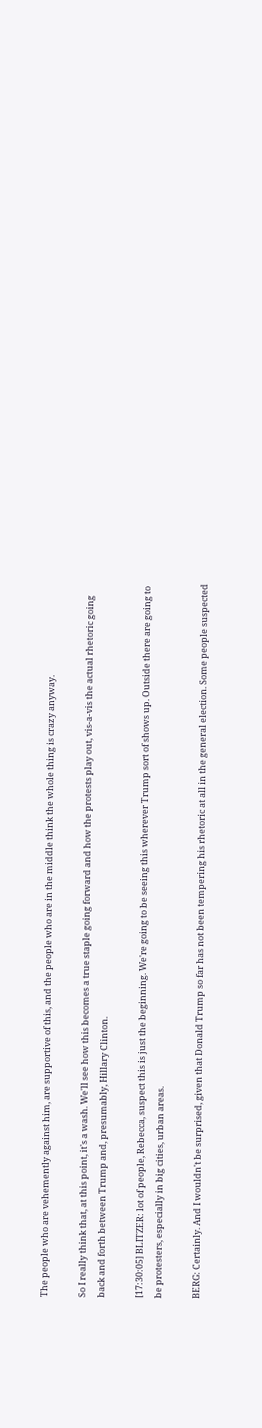The people who are vehemently against him, are supportive of this, and the people who are in the middle think the whole thing is crazy anyway.

So I really think that, at this point, it's a wash. We'll see how this becomes a true staple going forward and how the protests play out, vis-a-vis the actual rhetoric going back and forth between Trump and, presumably, Hillary Clinton.

[17:30:05] BLITZER: lot of people, Rebecca, suspect this is just the beginning. We're going to be seeing this wherever Trump sort of shows up. Outside there are going to be protesters, especially in big cities, urban areas.

BERG: Certainly. And I wouldn't be surprised, given that Donald Trump so far has not been tempering his rhetoric at all in the general election. Some people suspected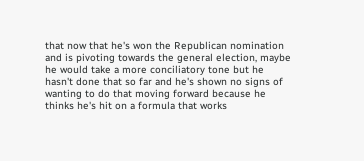that now that he's won the Republican nomination and is pivoting towards the general election, maybe he would take a more conciliatory tone but he hasn't done that so far and he's shown no signs of wanting to do that moving forward because he thinks he's hit on a formula that works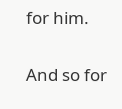for him.

And so for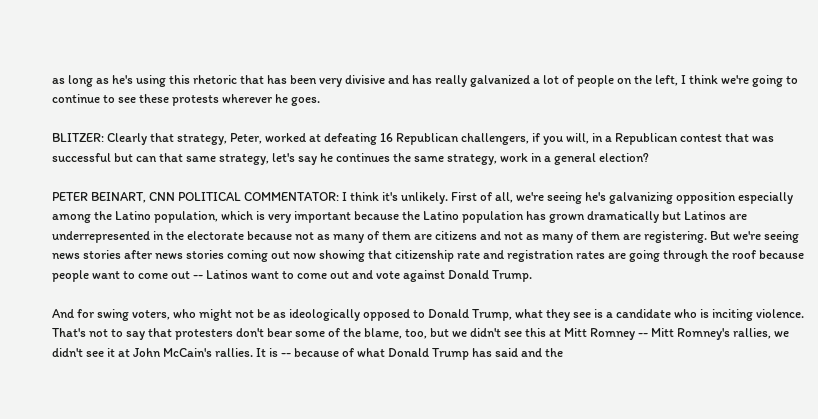as long as he's using this rhetoric that has been very divisive and has really galvanized a lot of people on the left, I think we're going to continue to see these protests wherever he goes.

BLITZER: Clearly that strategy, Peter, worked at defeating 16 Republican challengers, if you will, in a Republican contest that was successful but can that same strategy, let's say he continues the same strategy, work in a general election?

PETER BEINART, CNN POLITICAL COMMENTATOR: I think it's unlikely. First of all, we're seeing he's galvanizing opposition especially among the Latino population, which is very important because the Latino population has grown dramatically but Latinos are underrepresented in the electorate because not as many of them are citizens and not as many of them are registering. But we're seeing news stories after news stories coming out now showing that citizenship rate and registration rates are going through the roof because people want to come out -- Latinos want to come out and vote against Donald Trump.

And for swing voters, who might not be as ideologically opposed to Donald Trump, what they see is a candidate who is inciting violence. That's not to say that protesters don't bear some of the blame, too, but we didn't see this at Mitt Romney -- Mitt Romney's rallies, we didn't see it at John McCain's rallies. It is -- because of what Donald Trump has said and the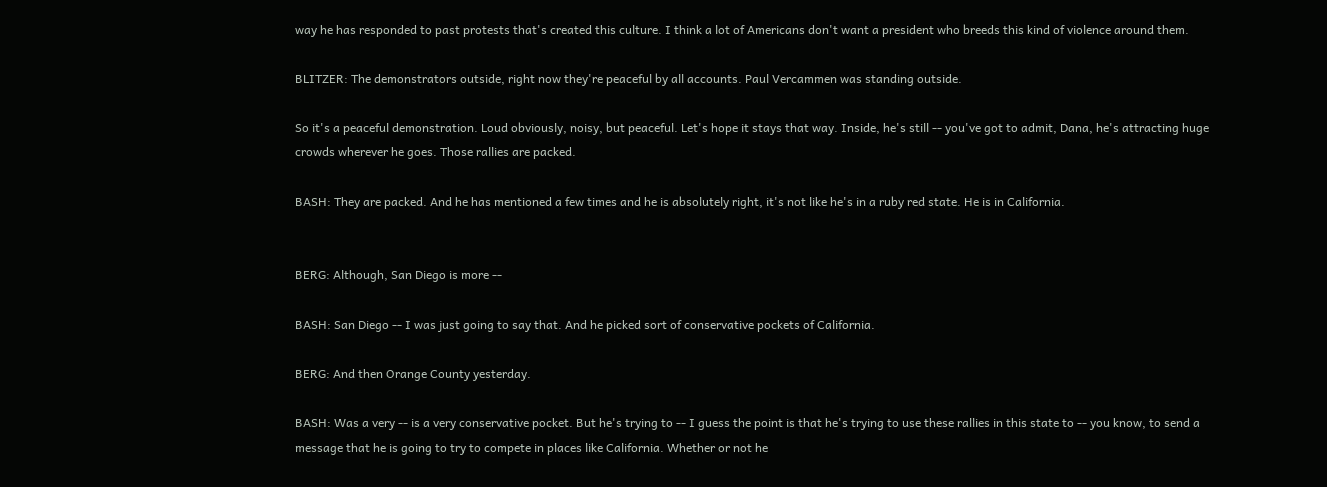way he has responded to past protests that's created this culture. I think a lot of Americans don't want a president who breeds this kind of violence around them.

BLITZER: The demonstrators outside, right now they're peaceful by all accounts. Paul Vercammen was standing outside.

So it's a peaceful demonstration. Loud obviously, noisy, but peaceful. Let's hope it stays that way. Inside, he's still -- you've got to admit, Dana, he's attracting huge crowds wherever he goes. Those rallies are packed.

BASH: They are packed. And he has mentioned a few times and he is absolutely right, it's not like he's in a ruby red state. He is in California.


BERG: Although, San Diego is more --

BASH: San Diego -- I was just going to say that. And he picked sort of conservative pockets of California.

BERG: And then Orange County yesterday.

BASH: Was a very -- is a very conservative pocket. But he's trying to -- I guess the point is that he's trying to use these rallies in this state to -- you know, to send a message that he is going to try to compete in places like California. Whether or not he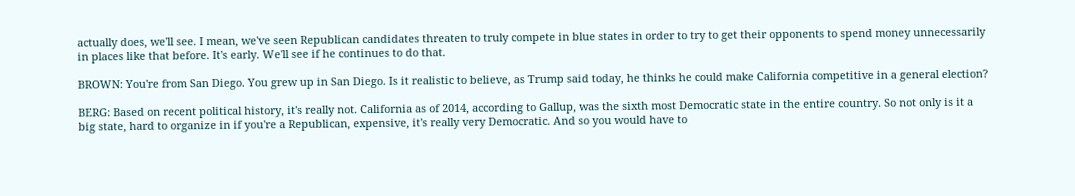actually does, we'll see. I mean, we've seen Republican candidates threaten to truly compete in blue states in order to try to get their opponents to spend money unnecessarily in places like that before. It's early. We'll see if he continues to do that.

BROWN: You're from San Diego. You grew up in San Diego. Is it realistic to believe, as Trump said today, he thinks he could make California competitive in a general election?

BERG: Based on recent political history, it's really not. California as of 2014, according to Gallup, was the sixth most Democratic state in the entire country. So not only is it a big state, hard to organize in if you're a Republican, expensive, it's really very Democratic. And so you would have to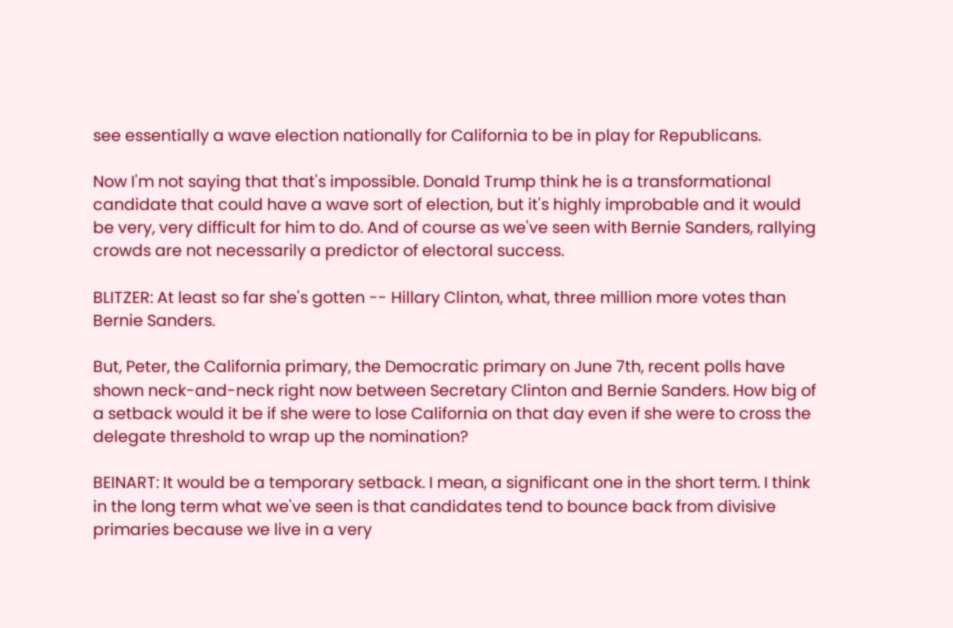see essentially a wave election nationally for California to be in play for Republicans.

Now I'm not saying that that's impossible. Donald Trump think he is a transformational candidate that could have a wave sort of election, but it's highly improbable and it would be very, very difficult for him to do. And of course as we've seen with Bernie Sanders, rallying crowds are not necessarily a predictor of electoral success.

BLITZER: At least so far she's gotten -- Hillary Clinton, what, three million more votes than Bernie Sanders.

But, Peter, the California primary, the Democratic primary on June 7th, recent polls have shown neck-and-neck right now between Secretary Clinton and Bernie Sanders. How big of a setback would it be if she were to lose California on that day even if she were to cross the delegate threshold to wrap up the nomination?

BEINART: It would be a temporary setback. I mean, a significant one in the short term. I think in the long term what we've seen is that candidates tend to bounce back from divisive primaries because we live in a very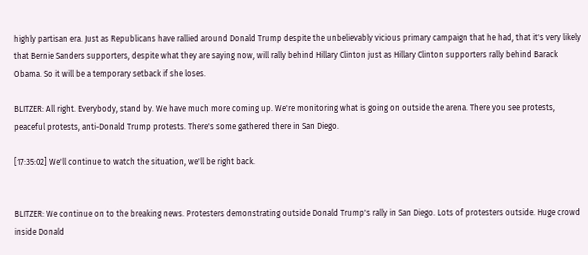highly partisan era. Just as Republicans have rallied around Donald Trump despite the unbelievably vicious primary campaign that he had, that it's very likely that Bernie Sanders supporters, despite what they are saying now, will rally behind Hillary Clinton just as Hillary Clinton supporters rally behind Barack Obama. So it will be a temporary setback if she loses.

BLITZER: All right. Everybody, stand by. We have much more coming up. We're monitoring what is going on outside the arena. There you see protests, peaceful protests, anti-Donald Trump protests. There's some gathered there in San Diego.

[17:35:02] We'll continue to watch the situation, we'll be right back.


BLITZER: We continue on to the breaking news. Protesters demonstrating outside Donald Trump's rally in San Diego. Lots of protesters outside. Huge crowd inside Donald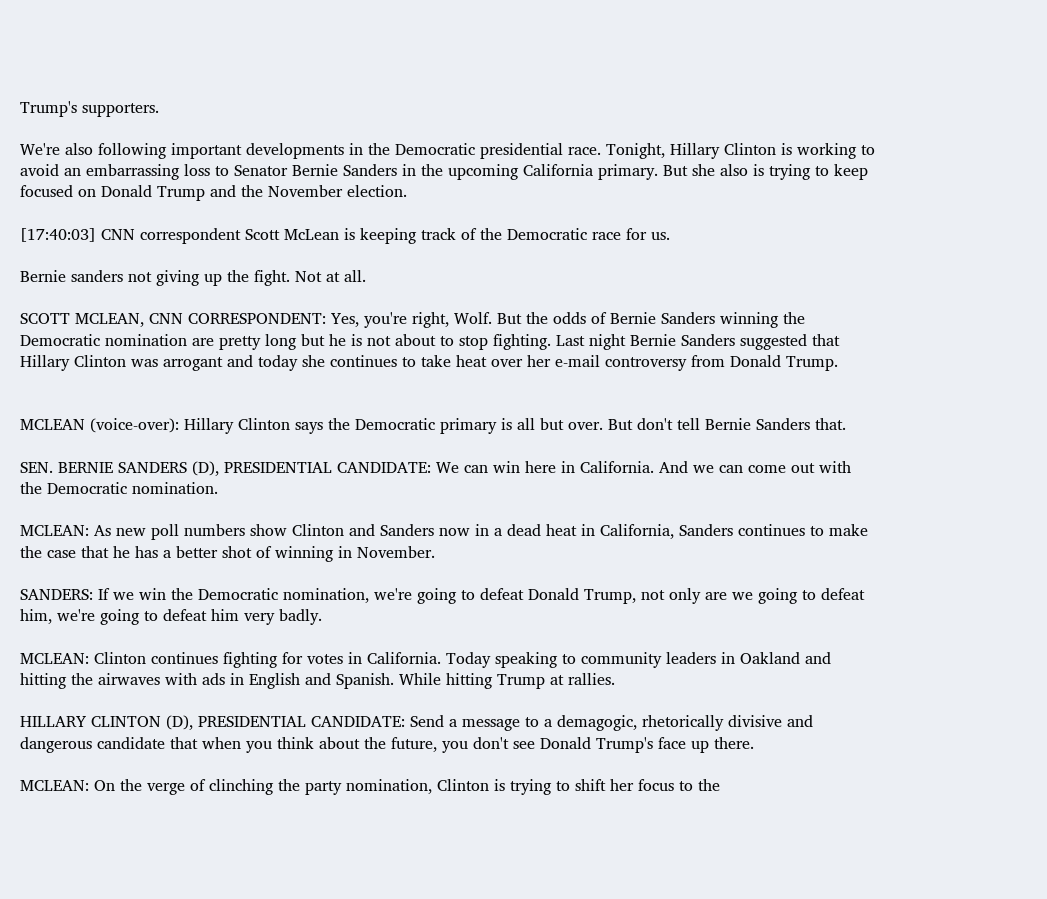Trump's supporters.

We're also following important developments in the Democratic presidential race. Tonight, Hillary Clinton is working to avoid an embarrassing loss to Senator Bernie Sanders in the upcoming California primary. But she also is trying to keep focused on Donald Trump and the November election.

[17:40:03] CNN correspondent Scott McLean is keeping track of the Democratic race for us.

Bernie sanders not giving up the fight. Not at all.

SCOTT MCLEAN, CNN CORRESPONDENT: Yes, you're right, Wolf. But the odds of Bernie Sanders winning the Democratic nomination are pretty long but he is not about to stop fighting. Last night Bernie Sanders suggested that Hillary Clinton was arrogant and today she continues to take heat over her e-mail controversy from Donald Trump.


MCLEAN (voice-over): Hillary Clinton says the Democratic primary is all but over. But don't tell Bernie Sanders that.

SEN. BERNIE SANDERS (D), PRESIDENTIAL CANDIDATE: We can win here in California. And we can come out with the Democratic nomination.

MCLEAN: As new poll numbers show Clinton and Sanders now in a dead heat in California, Sanders continues to make the case that he has a better shot of winning in November.

SANDERS: If we win the Democratic nomination, we're going to defeat Donald Trump, not only are we going to defeat him, we're going to defeat him very badly.

MCLEAN: Clinton continues fighting for votes in California. Today speaking to community leaders in Oakland and hitting the airwaves with ads in English and Spanish. While hitting Trump at rallies.

HILLARY CLINTON (D), PRESIDENTIAL CANDIDATE: Send a message to a demagogic, rhetorically divisive and dangerous candidate that when you think about the future, you don't see Donald Trump's face up there.

MCLEAN: On the verge of clinching the party nomination, Clinton is trying to shift her focus to the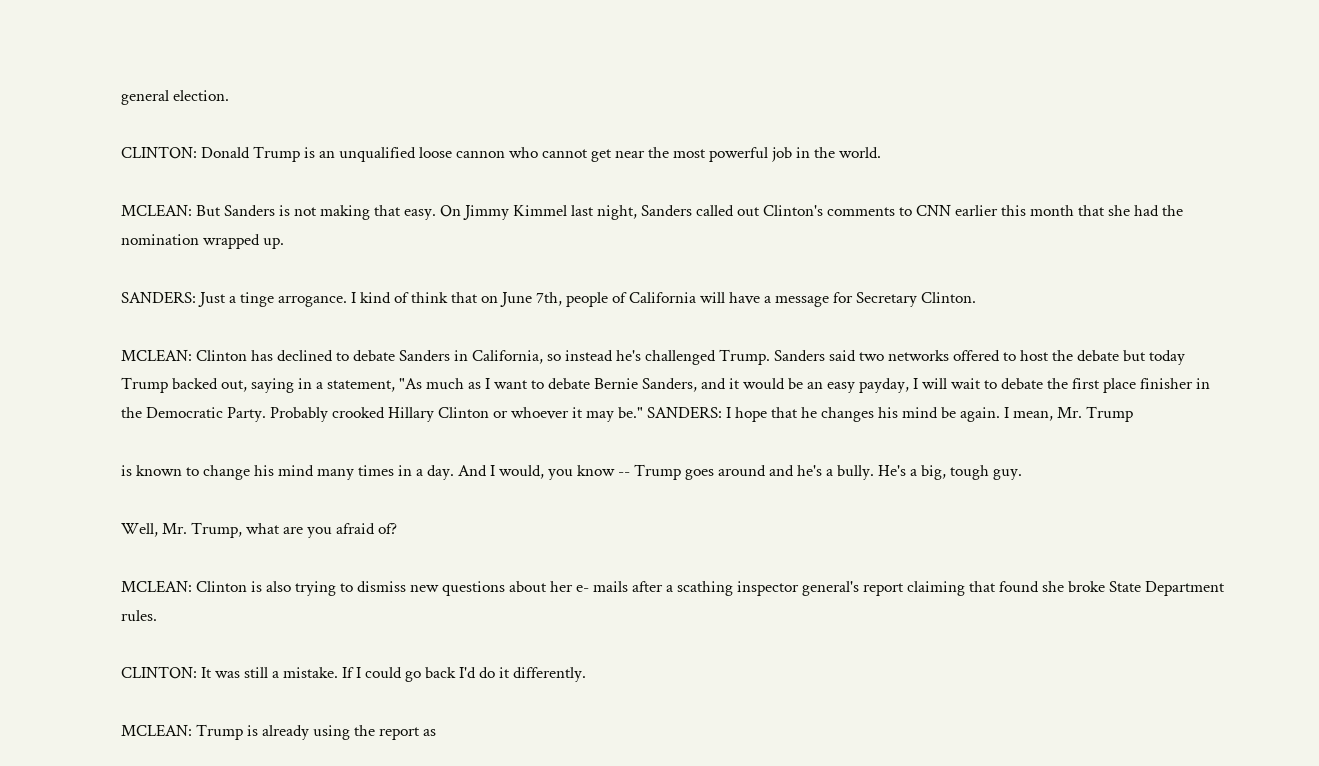general election.

CLINTON: Donald Trump is an unqualified loose cannon who cannot get near the most powerful job in the world.

MCLEAN: But Sanders is not making that easy. On Jimmy Kimmel last night, Sanders called out Clinton's comments to CNN earlier this month that she had the nomination wrapped up.

SANDERS: Just a tinge arrogance. I kind of think that on June 7th, people of California will have a message for Secretary Clinton.

MCLEAN: Clinton has declined to debate Sanders in California, so instead he's challenged Trump. Sanders said two networks offered to host the debate but today Trump backed out, saying in a statement, "As much as I want to debate Bernie Sanders, and it would be an easy payday, I will wait to debate the first place finisher in the Democratic Party. Probably crooked Hillary Clinton or whoever it may be." SANDERS: I hope that he changes his mind be again. I mean, Mr. Trump

is known to change his mind many times in a day. And I would, you know -- Trump goes around and he's a bully. He's a big, tough guy.

Well, Mr. Trump, what are you afraid of?

MCLEAN: Clinton is also trying to dismiss new questions about her e- mails after a scathing inspector general's report claiming that found she broke State Department rules.

CLINTON: It was still a mistake. If I could go back I'd do it differently.

MCLEAN: Trump is already using the report as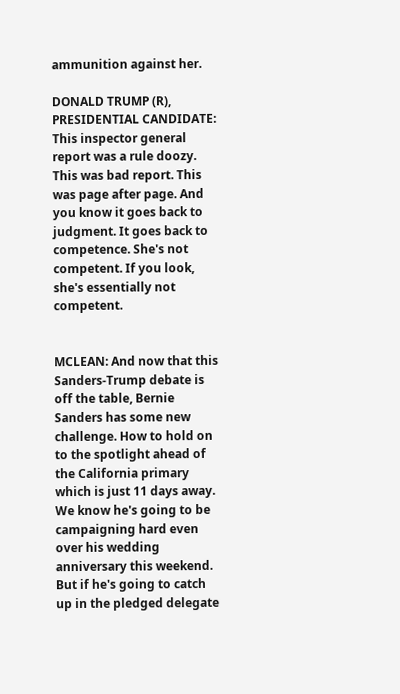ammunition against her.

DONALD TRUMP (R), PRESIDENTIAL CANDIDATE: This inspector general report was a rule doozy. This was bad report. This was page after page. And you know it goes back to judgment. It goes back to competence. She's not competent. If you look, she's essentially not competent.


MCLEAN: And now that this Sanders-Trump debate is off the table, Bernie Sanders has some new challenge. How to hold on to the spotlight ahead of the California primary which is just 11 days away. We know he's going to be campaigning hard even over his wedding anniversary this weekend. But if he's going to catch up in the pledged delegate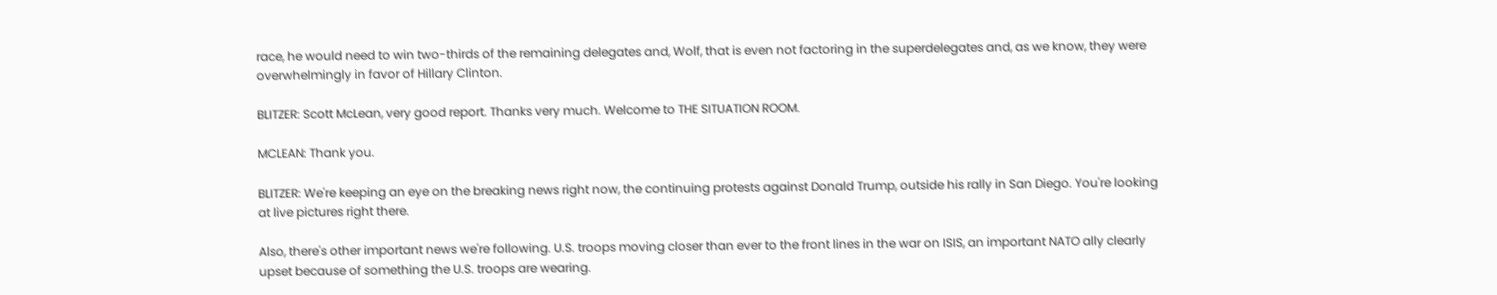race, he would need to win two-thirds of the remaining delegates and, Wolf, that is even not factoring in the superdelegates and, as we know, they were overwhelmingly in favor of Hillary Clinton.

BLITZER: Scott McLean, very good report. Thanks very much. Welcome to THE SITUATION ROOM.

MCLEAN: Thank you.

BLITZER: We're keeping an eye on the breaking news right now, the continuing protests against Donald Trump, outside his rally in San Diego. You're looking at live pictures right there.

Also, there's other important news we're following. U.S. troops moving closer than ever to the front lines in the war on ISIS, an important NATO ally clearly upset because of something the U.S. troops are wearing.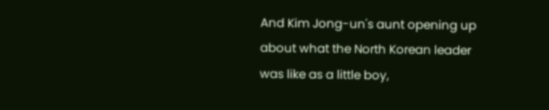And Kim Jong-un's aunt opening up about what the North Korean leader was like as a little boy,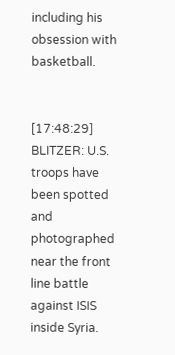including his obsession with basketball.


[17:48:29] BLITZER: U.S. troops have been spotted and photographed near the front line battle against ISIS inside Syria.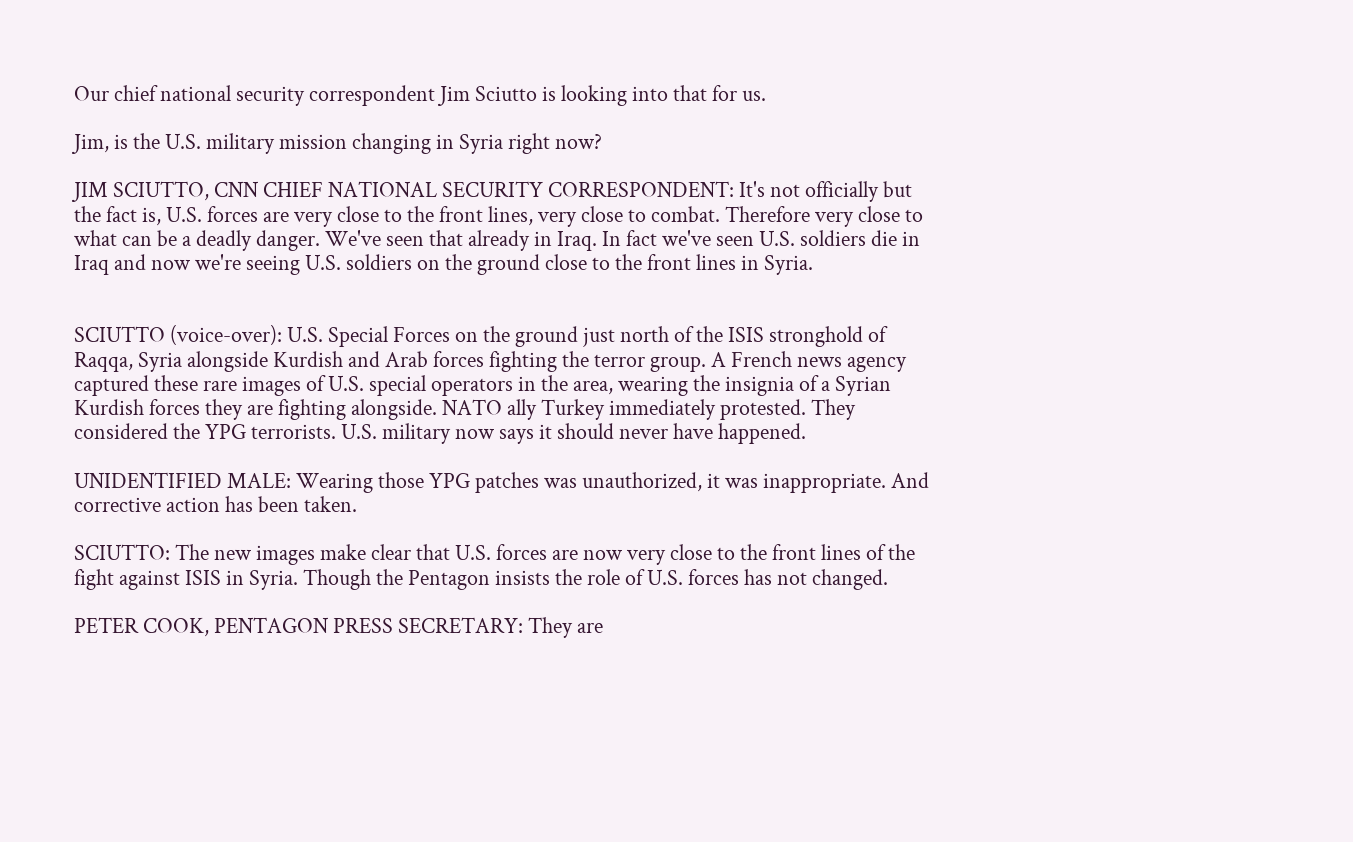Our chief national security correspondent Jim Sciutto is looking into that for us.

Jim, is the U.S. military mission changing in Syria right now?

JIM SCIUTTO, CNN CHIEF NATIONAL SECURITY CORRESPONDENT: It's not officially but the fact is, U.S. forces are very close to the front lines, very close to combat. Therefore very close to what can be a deadly danger. We've seen that already in Iraq. In fact we've seen U.S. soldiers die in Iraq and now we're seeing U.S. soldiers on the ground close to the front lines in Syria.


SCIUTTO (voice-over): U.S. Special Forces on the ground just north of the ISIS stronghold of Raqqa, Syria alongside Kurdish and Arab forces fighting the terror group. A French news agency captured these rare images of U.S. special operators in the area, wearing the insignia of a Syrian Kurdish forces they are fighting alongside. NATO ally Turkey immediately protested. They considered the YPG terrorists. U.S. military now says it should never have happened.

UNIDENTIFIED MALE: Wearing those YPG patches was unauthorized, it was inappropriate. And corrective action has been taken.

SCIUTTO: The new images make clear that U.S. forces are now very close to the front lines of the fight against ISIS in Syria. Though the Pentagon insists the role of U.S. forces has not changed.

PETER COOK, PENTAGON PRESS SECRETARY: They are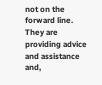not on the forward line. They are providing advice and assistance and,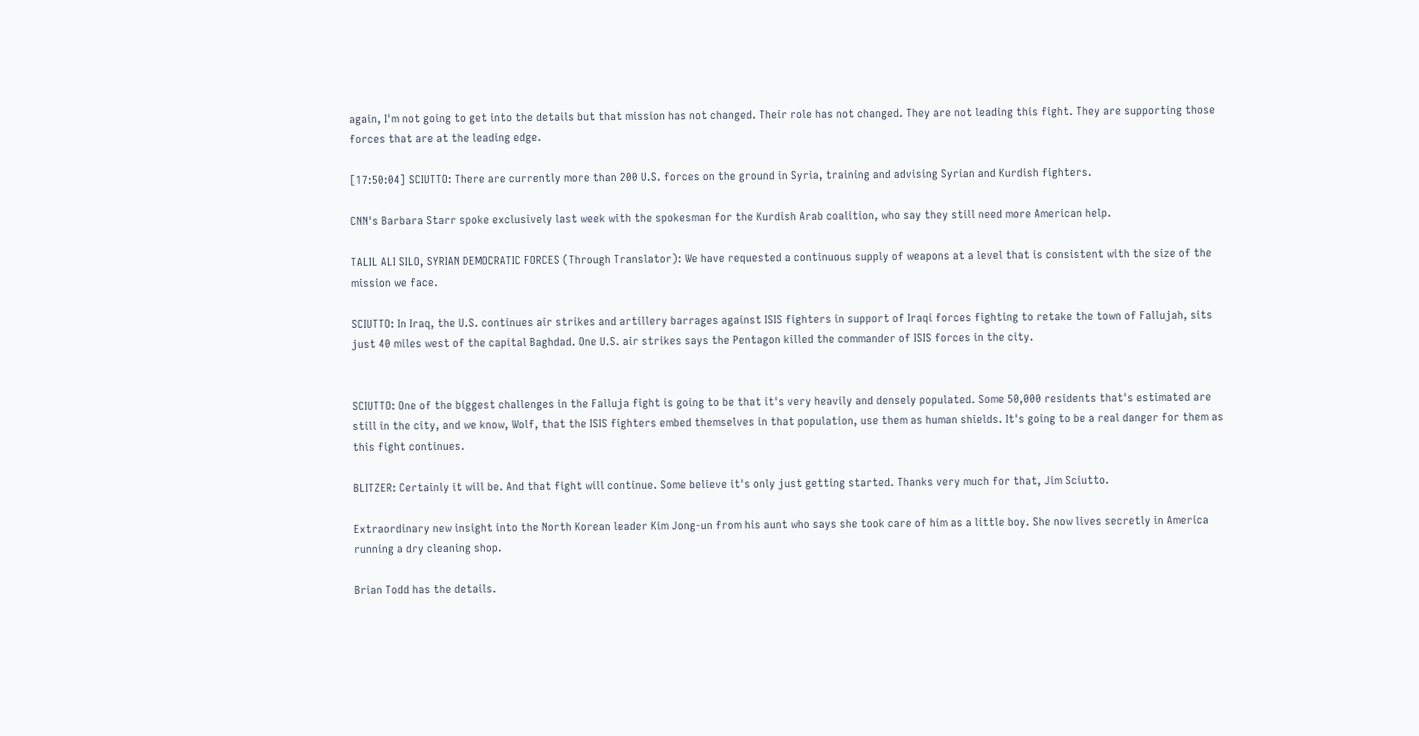again, I'm not going to get into the details but that mission has not changed. Their role has not changed. They are not leading this fight. They are supporting those forces that are at the leading edge.

[17:50:04] SCIUTTO: There are currently more than 200 U.S. forces on the ground in Syria, training and advising Syrian and Kurdish fighters.

CNN's Barbara Starr spoke exclusively last week with the spokesman for the Kurdish Arab coalition, who say they still need more American help.

TALIL ALI SILO, SYRIAN DEMOCRATIC FORCES (Through Translator): We have requested a continuous supply of weapons at a level that is consistent with the size of the mission we face.

SCIUTTO: In Iraq, the U.S. continues air strikes and artillery barrages against ISIS fighters in support of Iraqi forces fighting to retake the town of Fallujah, sits just 40 miles west of the capital Baghdad. One U.S. air strikes says the Pentagon killed the commander of ISIS forces in the city.


SCIUTTO: One of the biggest challenges in the Falluja fight is going to be that it's very heavily and densely populated. Some 50,000 residents that's estimated are still in the city, and we know, Wolf, that the ISIS fighters embed themselves in that population, use them as human shields. It's going to be a real danger for them as this fight continues.

BLITZER: Certainly it will be. And that fight will continue. Some believe it's only just getting started. Thanks very much for that, Jim Sciutto.

Extraordinary new insight into the North Korean leader Kim Jong-un from his aunt who says she took care of him as a little boy. She now lives secretly in America running a dry cleaning shop.

Brian Todd has the details.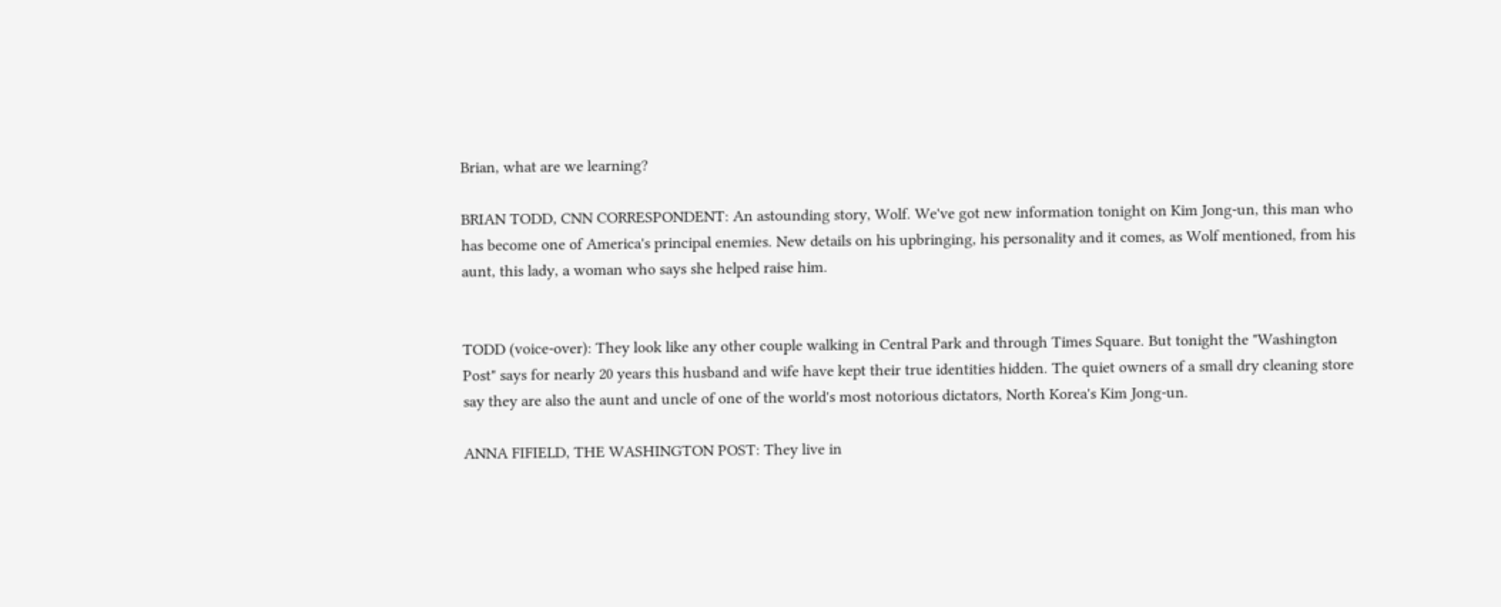Brian, what are we learning?

BRIAN TODD, CNN CORRESPONDENT: An astounding story, Wolf. We've got new information tonight on Kim Jong-un, this man who has become one of America's principal enemies. New details on his upbringing, his personality and it comes, as Wolf mentioned, from his aunt, this lady, a woman who says she helped raise him.


TODD (voice-over): They look like any other couple walking in Central Park and through Times Square. But tonight the "Washington Post" says for nearly 20 years this husband and wife have kept their true identities hidden. The quiet owners of a small dry cleaning store say they are also the aunt and uncle of one of the world's most notorious dictators, North Korea's Kim Jong-un.

ANNA FIFIELD, THE WASHINGTON POST: They live in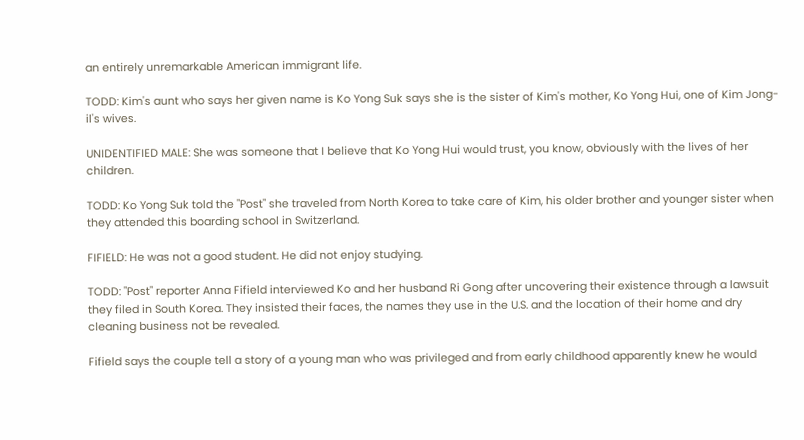an entirely unremarkable American immigrant life.

TODD: Kim's aunt who says her given name is Ko Yong Suk says she is the sister of Kim's mother, Ko Yong Hui, one of Kim Jong-il's wives.

UNIDENTIFIED MALE: She was someone that I believe that Ko Yong Hui would trust, you know, obviously with the lives of her children.

TODD: Ko Yong Suk told the "Post" she traveled from North Korea to take care of Kim, his older brother and younger sister when they attended this boarding school in Switzerland.

FIFIELD: He was not a good student. He did not enjoy studying.

TODD: "Post" reporter Anna Fifield interviewed Ko and her husband Ri Gong after uncovering their existence through a lawsuit they filed in South Korea. They insisted their faces, the names they use in the U.S. and the location of their home and dry cleaning business not be revealed.

Fifield says the couple tell a story of a young man who was privileged and from early childhood apparently knew he would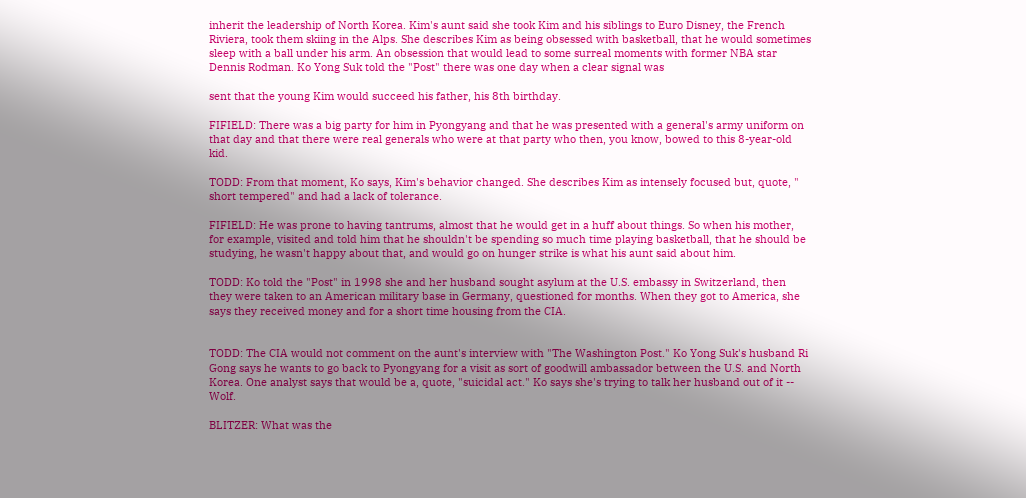inherit the leadership of North Korea. Kim's aunt said she took Kim and his siblings to Euro Disney, the French Riviera, took them skiing in the Alps. She describes Kim as being obsessed with basketball, that he would sometimes sleep with a ball under his arm. An obsession that would lead to some surreal moments with former NBA star Dennis Rodman. Ko Yong Suk told the "Post" there was one day when a clear signal was

sent that the young Kim would succeed his father, his 8th birthday.

FIFIELD: There was a big party for him in Pyongyang and that he was presented with a general's army uniform on that day and that there were real generals who were at that party who then, you know, bowed to this 8-year-old kid.

TODD: From that moment, Ko says, Kim's behavior changed. She describes Kim as intensely focused but, quote, " short tempered" and had a lack of tolerance.

FIFIELD: He was prone to having tantrums, almost that he would get in a huff about things. So when his mother, for example, visited and told him that he shouldn't be spending so much time playing basketball, that he should be studying, he wasn't happy about that, and would go on hunger strike is what his aunt said about him.

TODD: Ko told the "Post" in 1998 she and her husband sought asylum at the U.S. embassy in Switzerland, then they were taken to an American military base in Germany, questioned for months. When they got to America, she says they received money and for a short time housing from the CIA.


TODD: The CIA would not comment on the aunt's interview with "The Washington Post." Ko Yong Suk's husband Ri Gong says he wants to go back to Pyongyang for a visit as sort of goodwill ambassador between the U.S. and North Korea. One analyst says that would be a, quote, "suicidal act." Ko says she's trying to talk her husband out of it -- Wolf.

BLITZER: What was the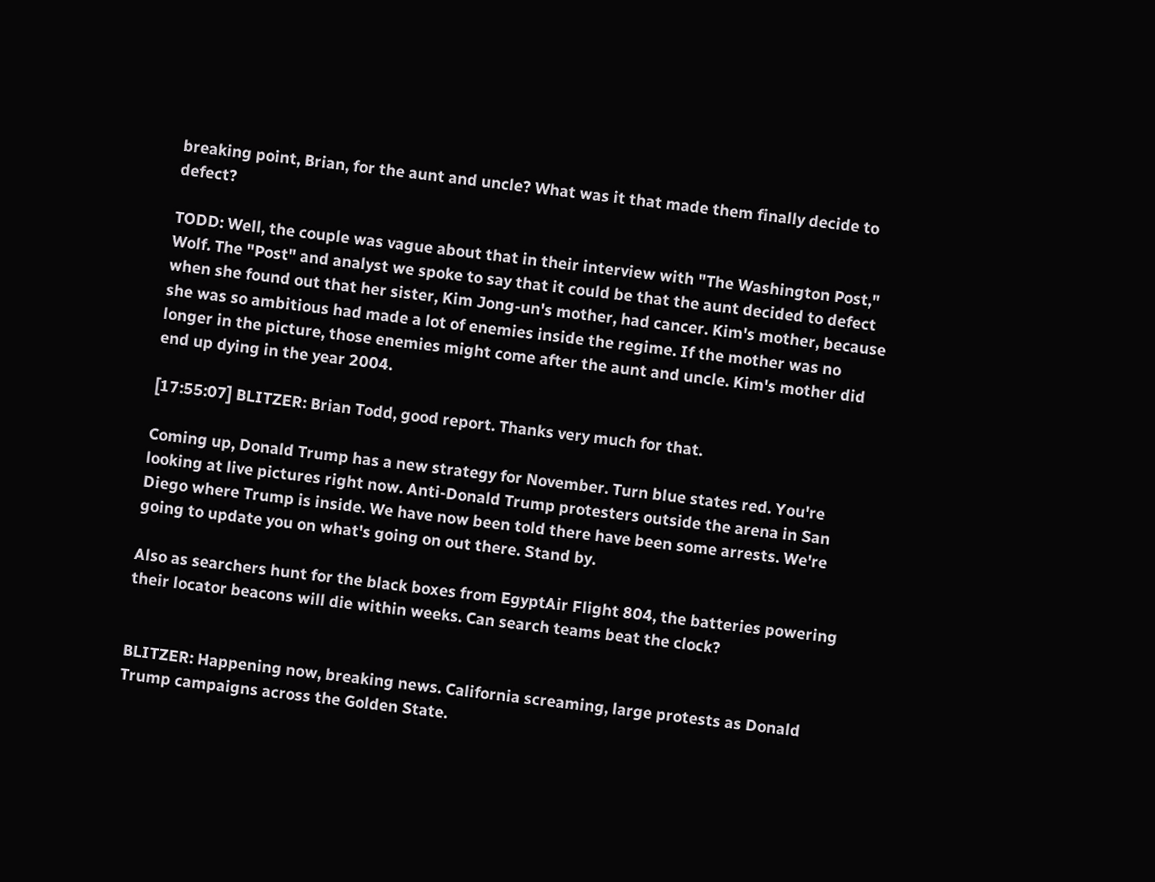breaking point, Brian, for the aunt and uncle? What was it that made them finally decide to defect?

TODD: Well, the couple was vague about that in their interview with "The Washington Post," Wolf. The "Post" and analyst we spoke to say that it could be that the aunt decided to defect when she found out that her sister, Kim Jong-un's mother, had cancer. Kim's mother, because she was so ambitious had made a lot of enemies inside the regime. If the mother was no longer in the picture, those enemies might come after the aunt and uncle. Kim's mother did end up dying in the year 2004.

[17:55:07] BLITZER: Brian Todd, good report. Thanks very much for that.

Coming up, Donald Trump has a new strategy for November. Turn blue states red. You're looking at live pictures right now. Anti-Donald Trump protesters outside the arena in San Diego where Trump is inside. We have now been told there have been some arrests. We're going to update you on what's going on out there. Stand by.

Also as searchers hunt for the black boxes from EgyptAir Flight 804, the batteries powering their locator beacons will die within weeks. Can search teams beat the clock?


BLITZER: Happening now, breaking news. California screaming, large protests as Donald Trump campaigns across the Golden State.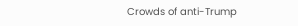Crowds of anti-Trump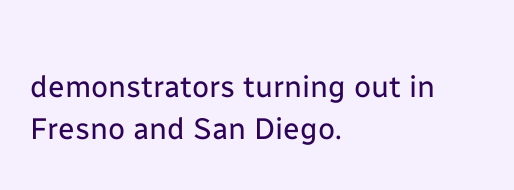demonstrators turning out in Fresno and San Diego.